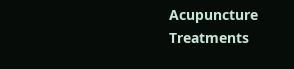Acupuncture Treatments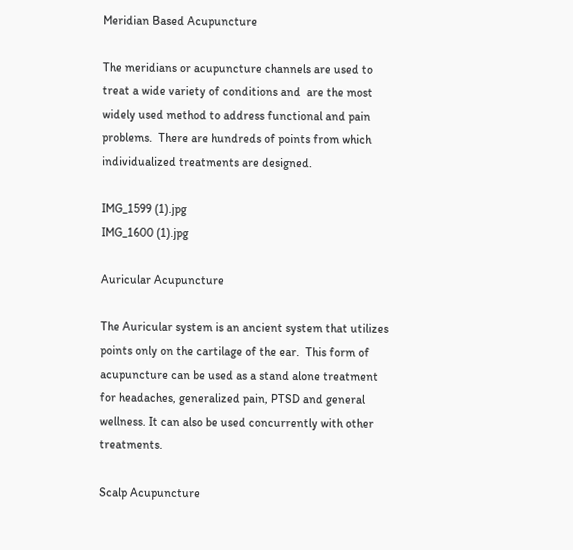Meridian Based Acupuncture

The meridians or acupuncture channels are used to treat a wide variety of conditions and  are the most widely used method to address functional and pain problems.  There are hundreds of points from which individualized treatments are designed.

IMG_1599 (1).jpg
IMG_1600 (1).jpg

Auricular Acupuncture

The Auricular system is an ancient system that utilizes points only on the cartilage of the ear.  This form of acupuncture can be used as a stand alone treatment for headaches, generalized pain, PTSD and general wellness. It can also be used concurrently with other treatments.

Scalp Acupuncture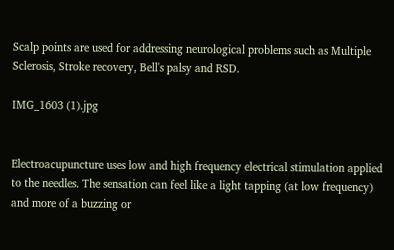Scalp points are used for addressing neurological problems such as Multiple Sclerosis, Stroke recovery, Bell's palsy and RSD.

IMG_1603 (1).jpg


Electroacupuncture uses low and high frequency electrical stimulation applied to the needles. The sensation can feel like a light tapping (at low frequency) and more of a buzzing or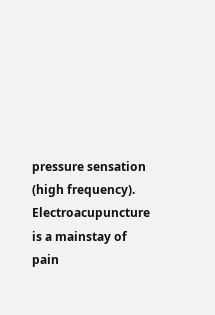pressure sensation (high frequency).  Electroacupuncture is a mainstay of pain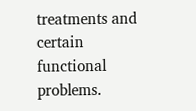treatments and certain functional problems.